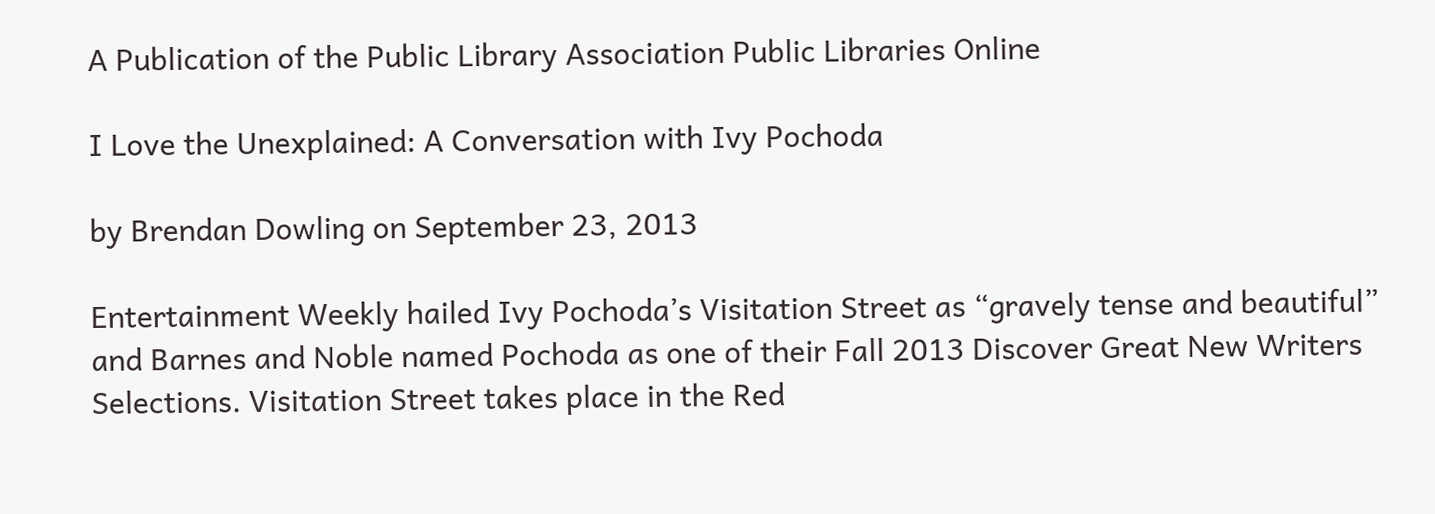A Publication of the Public Library Association Public Libraries Online

I Love the Unexplained: A Conversation with Ivy Pochoda

by Brendan Dowling on September 23, 2013

Entertainment Weekly hailed Ivy Pochoda’s Visitation Street as “gravely tense and beautiful” and Barnes and Noble named Pochoda as one of their Fall 2013 Discover Great New Writers Selections. Visitation Street takes place in the Red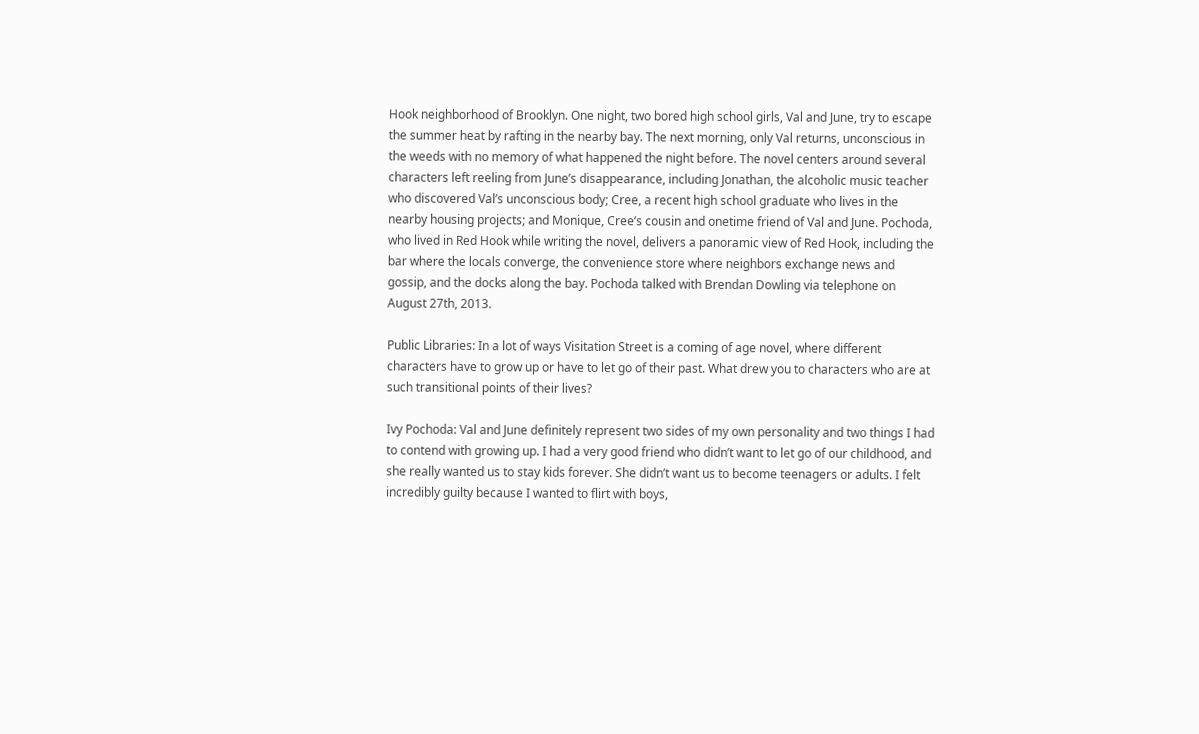Hook neighborhood of Brooklyn. One night, two bored high school girls, Val and June, try to escape the summer heat by rafting in the nearby bay. The next morning, only Val returns, unconscious in the weeds with no memory of what happened the night before. The novel centers around several characters left reeling from June’s disappearance, including Jonathan, the alcoholic music teacher who discovered Val’s unconscious body; Cree, a recent high school graduate who lives in the nearby housing projects; and Monique, Cree’s cousin and onetime friend of Val and June. Pochoda, who lived in Red Hook while writing the novel, delivers a panoramic view of Red Hook, including the bar where the locals converge, the convenience store where neighbors exchange news and gossip, and the docks along the bay. Pochoda talked with Brendan Dowling via telephone on August 27th, 2013.

Public Libraries: In a lot of ways Visitation Street is a coming of age novel, where different characters have to grow up or have to let go of their past. What drew you to characters who are at such transitional points of their lives?

Ivy Pochoda: Val and June definitely represent two sides of my own personality and two things I had to contend with growing up. I had a very good friend who didn’t want to let go of our childhood, and she really wanted us to stay kids forever. She didn’t want us to become teenagers or adults. I felt incredibly guilty because I wanted to flirt with boys,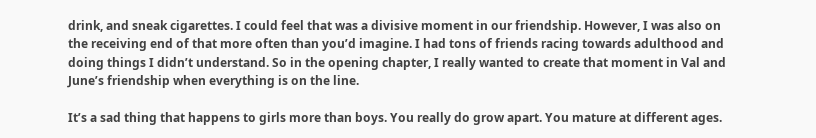drink, and sneak cigarettes. I could feel that was a divisive moment in our friendship. However, I was also on the receiving end of that more often than you’d imagine. I had tons of friends racing towards adulthood and doing things I didn’t understand. So in the opening chapter, I really wanted to create that moment in Val and June’s friendship when everything is on the line.

It’s a sad thing that happens to girls more than boys. You really do grow apart. You mature at different ages.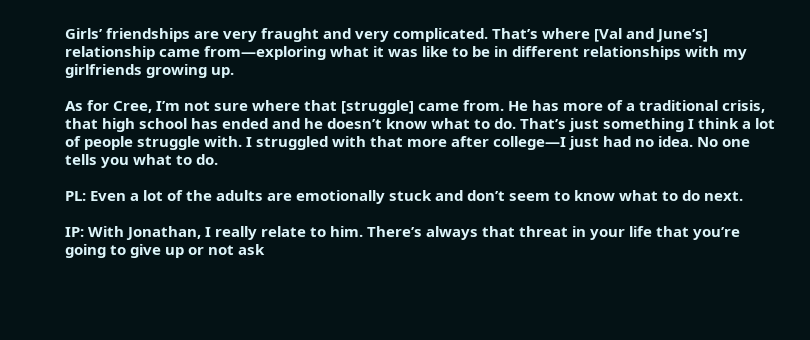Girls’ friendships are very fraught and very complicated. That’s where [Val and June’s] relationship came from—exploring what it was like to be in different relationships with my girlfriends growing up.

As for Cree, I’m not sure where that [struggle] came from. He has more of a traditional crisis, that high school has ended and he doesn’t know what to do. That’s just something I think a lot of people struggle with. I struggled with that more after college—I just had no idea. No one tells you what to do.

PL: Even a lot of the adults are emotionally stuck and don’t seem to know what to do next.

IP: With Jonathan, I really relate to him. There’s always that threat in your life that you’re going to give up or not ask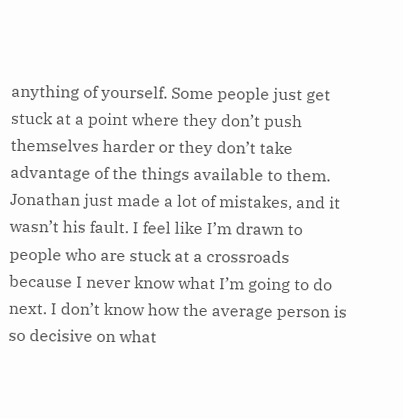anything of yourself. Some people just get stuck at a point where they don’t push themselves harder or they don’t take advantage of the things available to them. Jonathan just made a lot of mistakes, and it wasn’t his fault. I feel like I’m drawn to people who are stuck at a crossroads because I never know what I’m going to do next. I don’t know how the average person is so decisive on what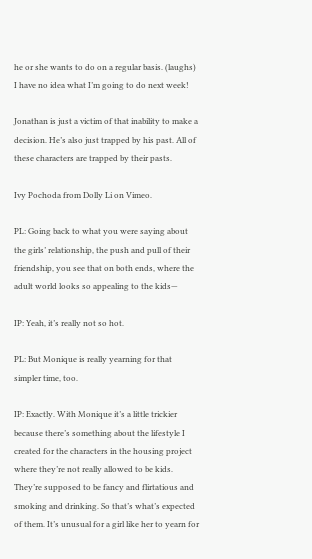he or she wants to do on a regular basis. (laughs) I have no idea what I’m going to do next week!

Jonathan is just a victim of that inability to make a decision. He’s also just trapped by his past. All of these characters are trapped by their pasts.

Ivy Pochoda from Dolly Li on Vimeo.

PL: Going back to what you were saying about the girls’ relationship, the push and pull of their friendship, you see that on both ends, where the adult world looks so appealing to the kids—

IP: Yeah, it’s really not so hot.

PL: But Monique is really yearning for that simpler time, too.

IP: Exactly. With Monique it’s a little trickier because there’s something about the lifestyle I created for the characters in the housing project where they’re not really allowed to be kids. They’re supposed to be fancy and flirtatious and smoking and drinking. So that’s what’s expected of them. It’s unusual for a girl like her to yearn for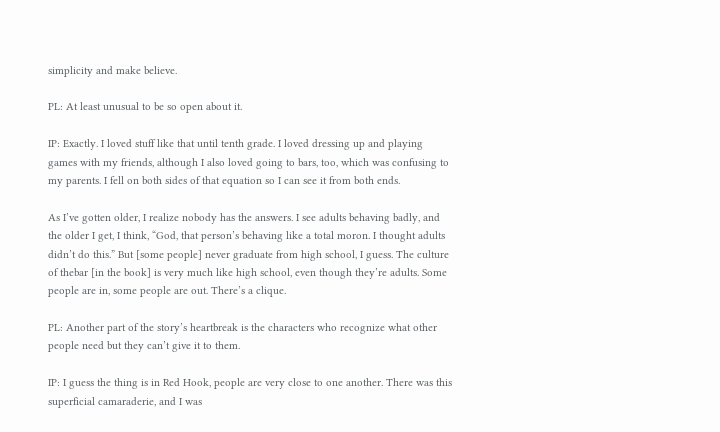simplicity and make believe.

PL: At least unusual to be so open about it.

IP: Exactly. I loved stuff like that until tenth grade. I loved dressing up and playing games with my friends, although I also loved going to bars, too, which was confusing to my parents. I fell on both sides of that equation so I can see it from both ends.

As I’ve gotten older, I realize nobody has the answers. I see adults behaving badly, and the older I get, I think, “God, that person’s behaving like a total moron. I thought adults didn’t do this.” But [some people] never graduate from high school, I guess. The culture of thebar [in the book] is very much like high school, even though they’re adults. Some people are in, some people are out. There’s a clique.

PL: Another part of the story’s heartbreak is the characters who recognize what other people need but they can’t give it to them.

IP: I guess the thing is in Red Hook, people are very close to one another. There was this superficial camaraderie, and I was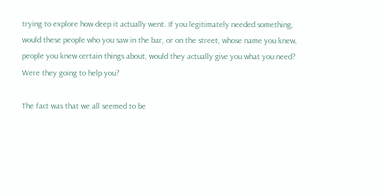trying to explore how deep it actually went. If you legitimately needed something, would these people who you saw in the bar, or on the street, whose name you knew, people you knew certain things about, would they actually give you what you need? Were they going to help you?

The fact was that we all seemed to be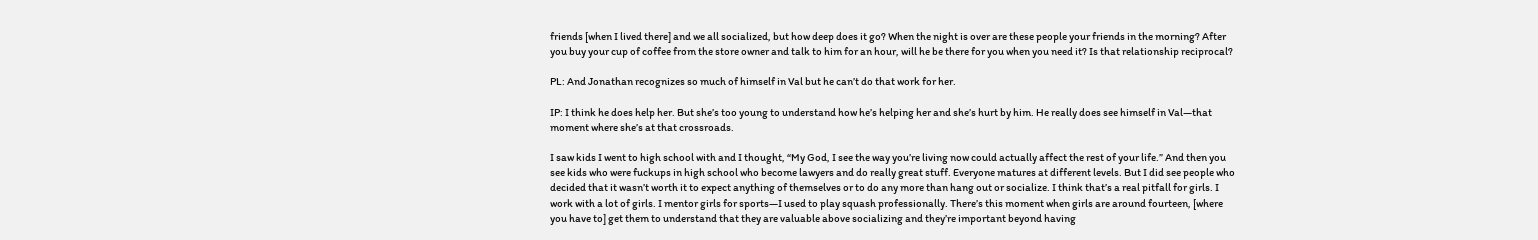friends [when I lived there] and we all socialized, but how deep does it go? When the night is over are these people your friends in the morning? After you buy your cup of coffee from the store owner and talk to him for an hour, will he be there for you when you need it? Is that relationship reciprocal?

PL: And Jonathan recognizes so much of himself in Val but he can’t do that work for her.

IP: I think he does help her. But she’s too young to understand how he’s helping her and she’s hurt by him. He really does see himself in Val—that moment where she’s at that crossroads.

I saw kids I went to high school with and I thought, “My God, I see the way you’re living now could actually affect the rest of your life.” And then you see kids who were fuckups in high school who become lawyers and do really great stuff. Everyone matures at different levels. But I did see people who decided that it wasn’t worth it to expect anything of themselves or to do any more than hang out or socialize. I think that’s a real pitfall for girls. I work with a lot of girls. I mentor girls for sports—I used to play squash professionally. There’s this moment when girls are around fourteen, [where you have to] get them to understand that they are valuable above socializing and they’re important beyond having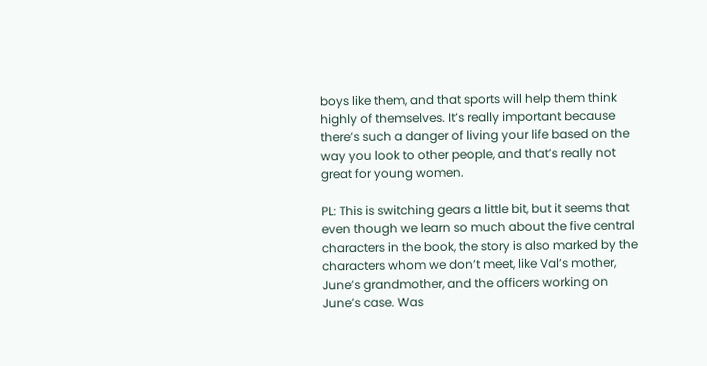boys like them, and that sports will help them think highly of themselves. It’s really important because there’s such a danger of living your life based on the way you look to other people, and that’s really not great for young women.

PL: This is switching gears a little bit, but it seems that even though we learn so much about the five central characters in the book, the story is also marked by the characters whom we don’t meet, like Val’s mother, June’s grandmother, and the officers working on June’s case. Was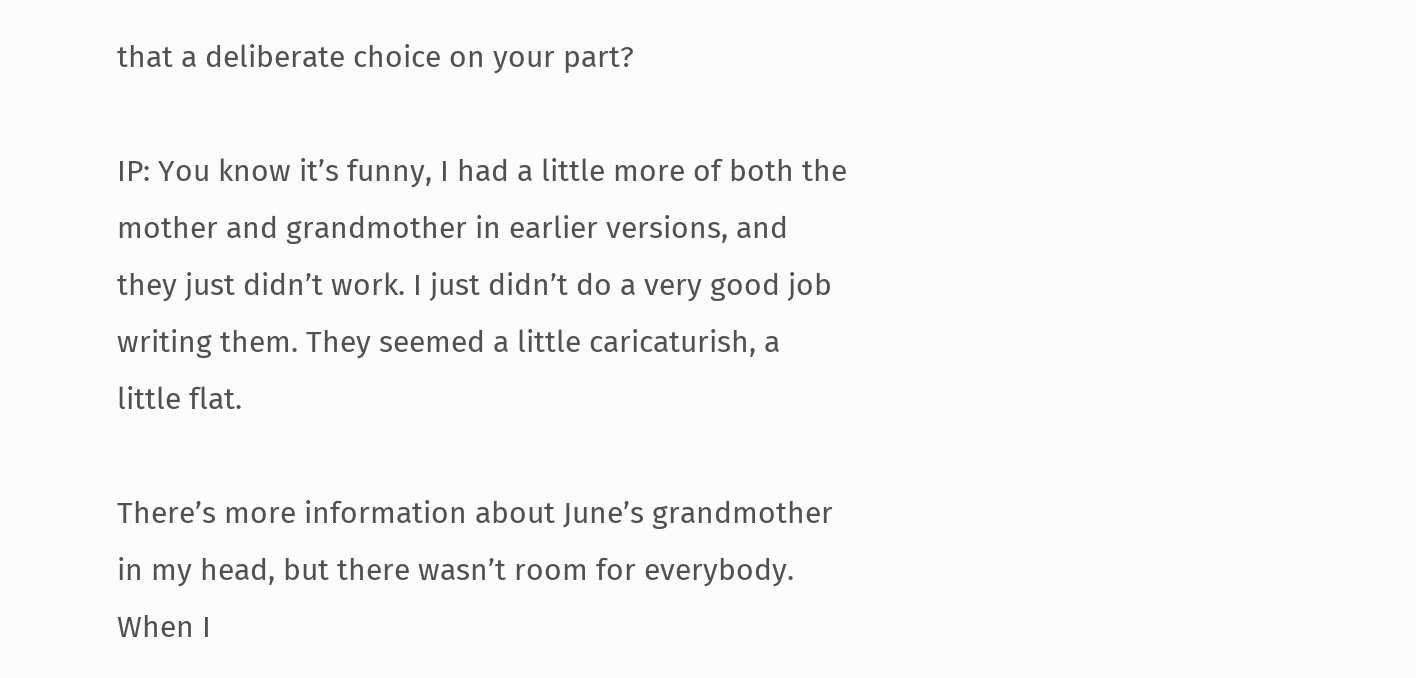that a deliberate choice on your part?

IP: You know it’s funny, I had a little more of both the mother and grandmother in earlier versions, and they just didn’t work. I just didn’t do a very good job writing them. They seemed a little caricaturish, a little flat.

There’s more information about June’s grandmother in my head, but there wasn’t room for everybody. When I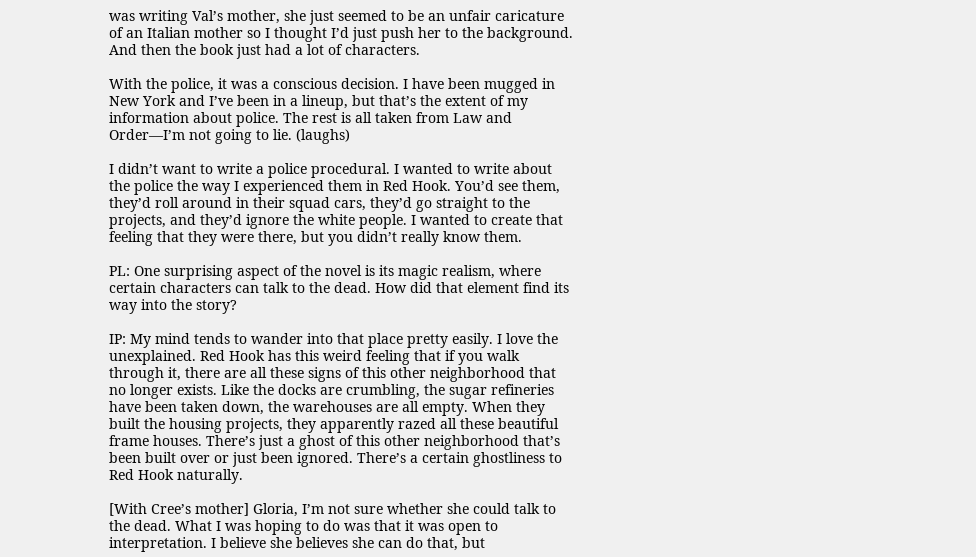was writing Val’s mother, she just seemed to be an unfair caricature of an Italian mother so I thought I’d just push her to the background. And then the book just had a lot of characters.

With the police, it was a conscious decision. I have been mugged in New York and I’ve been in a lineup, but that’s the extent of my information about police. The rest is all taken from Law and Order—I’m not going to lie. (laughs)

I didn’t want to write a police procedural. I wanted to write about the police the way I experienced them in Red Hook. You’d see them, they’d roll around in their squad cars, they’d go straight to the projects, and they’d ignore the white people. I wanted to create that feeling that they were there, but you didn’t really know them.

PL: One surprising aspect of the novel is its magic realism, where certain characters can talk to the dead. How did that element find its way into the story?

IP: My mind tends to wander into that place pretty easily. I love the unexplained. Red Hook has this weird feeling that if you walk through it, there are all these signs of this other neighborhood that no longer exists. Like the docks are crumbling, the sugar refineries have been taken down, the warehouses are all empty. When they built the housing projects, they apparently razed all these beautiful frame houses. There’s just a ghost of this other neighborhood that’s been built over or just been ignored. There’s a certain ghostliness to Red Hook naturally.

[With Cree’s mother] Gloria, I’m not sure whether she could talk to the dead. What I was hoping to do was that it was open to interpretation. I believe she believes she can do that, but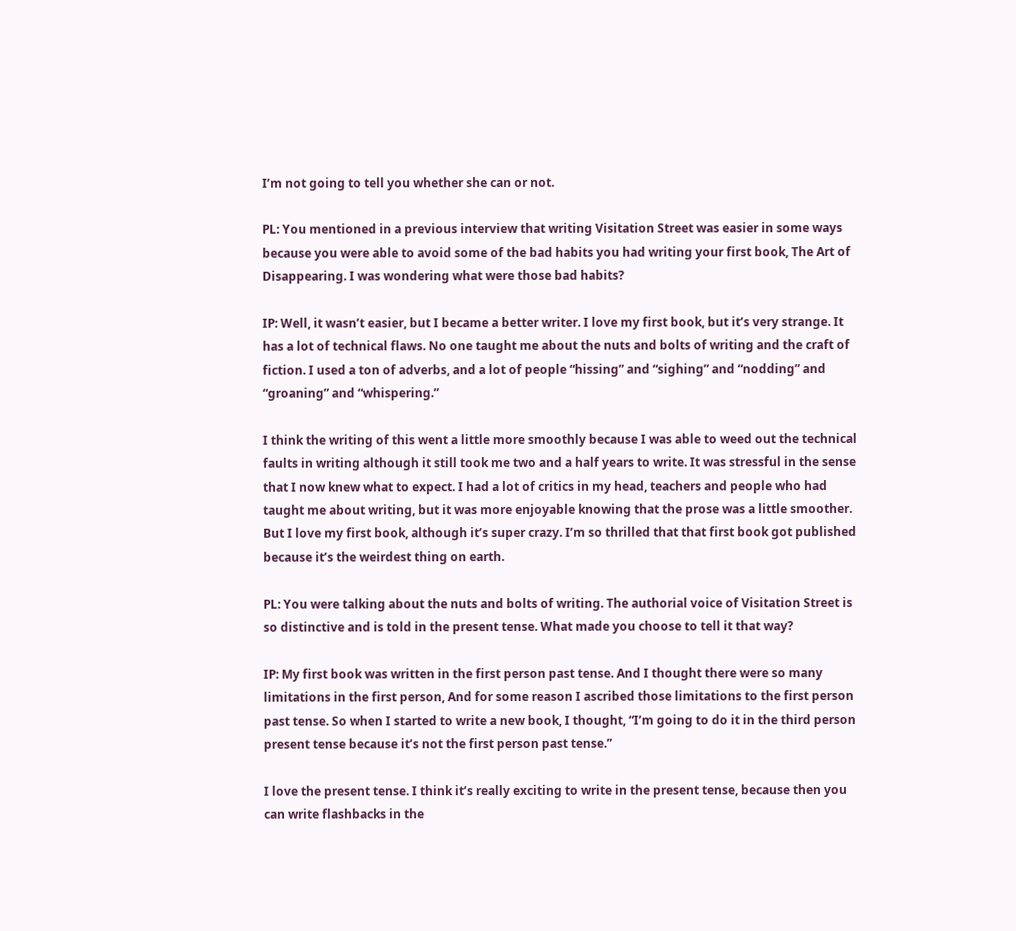I’m not going to tell you whether she can or not.

PL: You mentioned in a previous interview that writing Visitation Street was easier in some ways because you were able to avoid some of the bad habits you had writing your first book, The Art of Disappearing. I was wondering what were those bad habits?

IP: Well, it wasn’t easier, but I became a better writer. I love my first book, but it’s very strange. It has a lot of technical flaws. No one taught me about the nuts and bolts of writing and the craft of fiction. I used a ton of adverbs, and a lot of people “hissing” and “sighing” and “nodding” and “groaning” and “whispering.”

I think the writing of this went a little more smoothly because I was able to weed out the technical faults in writing although it still took me two and a half years to write. It was stressful in the sense that I now knew what to expect. I had a lot of critics in my head, teachers and people who had taught me about writing, but it was more enjoyable knowing that the prose was a little smoother. But I love my first book, although it’s super crazy. I’m so thrilled that that first book got published because it’s the weirdest thing on earth.

PL: You were talking about the nuts and bolts of writing. The authorial voice of Visitation Street is so distinctive and is told in the present tense. What made you choose to tell it that way?

IP: My first book was written in the first person past tense. And I thought there were so many limitations in the first person, And for some reason I ascribed those limitations to the first person past tense. So when I started to write a new book, I thought, “I’m going to do it in the third person present tense because it’s not the first person past tense.”

I love the present tense. I think it’s really exciting to write in the present tense, because then you can write flashbacks in the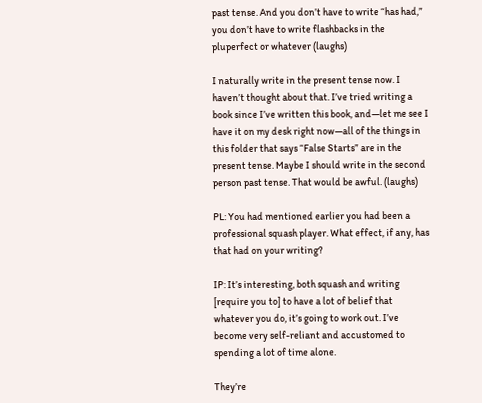past tense. And you don’t have to write “has had,” you don’t have to write flashbacks in the pluperfect or whatever (laughs)

I naturally write in the present tense now. I haven’t thought about that. I’ve tried writing a book since I’ve written this book, and—let me see I have it on my desk right now—all of the things in this folder that says “False Starts” are in the present tense. Maybe I should write in the second person past tense. That would be awful. (laughs)

PL: You had mentioned earlier you had been a professional squash player. What effect, if any, has that had on your writing?

IP: It’s interesting, both squash and writing [require you to] to have a lot of belief that whatever you do, it’s going to work out. I’ve become very self-reliant and accustomed to spending a lot of time alone.

They’re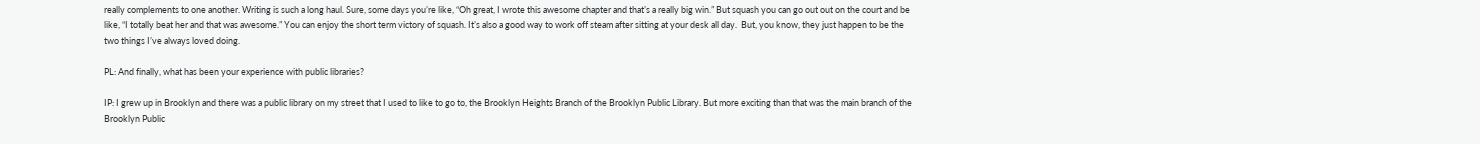really complements to one another. Writing is such a long haul. Sure, some days you’re like, “Oh great, I wrote this awesome chapter and that’s a really big win.” But squash you can go out out on the court and be like, “I totally beat her and that was awesome.” You can enjoy the short term victory of squash. It’s also a good way to work off steam after sitting at your desk all day.  But, you know, they just happen to be the two things I’ve always loved doing.

PL: And finally, what has been your experience with public libraries?

IP: I grew up in Brooklyn and there was a public library on my street that I used to like to go to, the Brooklyn Heights Branch of the Brooklyn Public Library. But more exciting than that was the main branch of the Brooklyn Public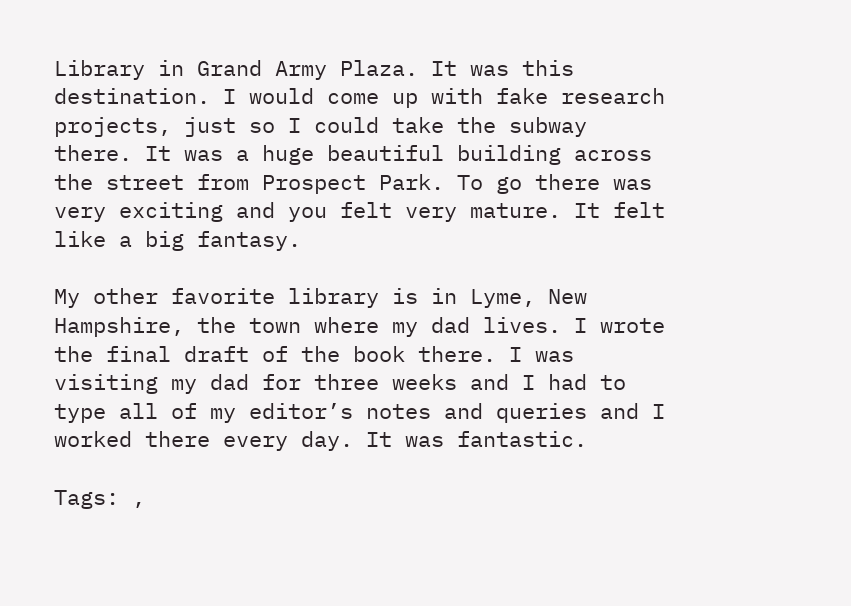Library in Grand Army Plaza. It was this destination. I would come up with fake research projects, just so I could take the subway there. It was a huge beautiful building across the street from Prospect Park. To go there was very exciting and you felt very mature. It felt like a big fantasy.

My other favorite library is in Lyme, New Hampshire, the town where my dad lives. I wrote the final draft of the book there. I was visiting my dad for three weeks and I had to type all of my editor’s notes and queries and I worked there every day. It was fantastic.

Tags: ,